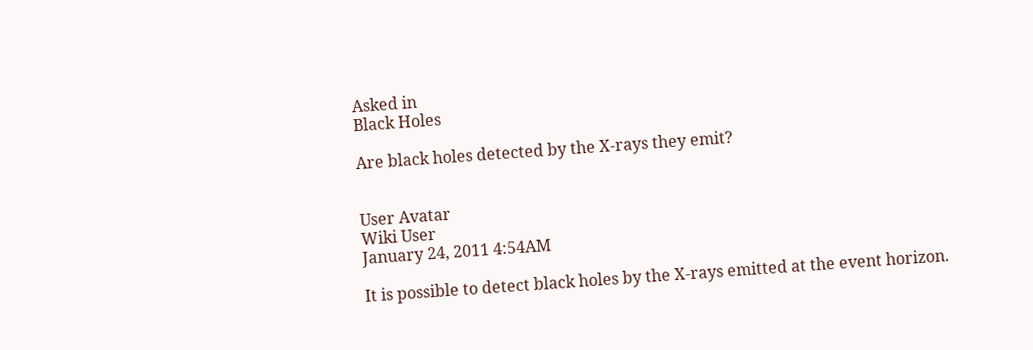Asked in
Black Holes

Are black holes detected by the X-rays they emit?


User Avatar
Wiki User
January 24, 2011 4:54AM

It is possible to detect black holes by the X-rays emitted at the event horizon.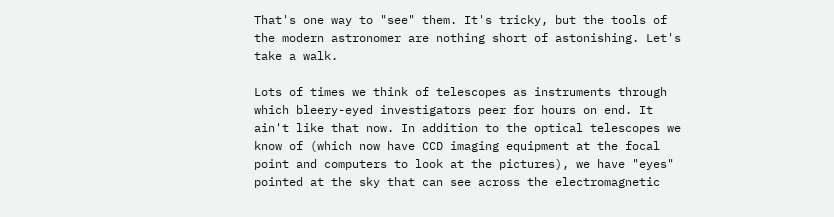That's one way to "see" them. It's tricky, but the tools of the modern astronomer are nothing short of astonishing. Let's take a walk.

Lots of times we think of telescopes as instruments through which bleery-eyed investigators peer for hours on end. It ain't like that now. In addition to the optical telescopes we know of (which now have CCD imaging equipment at the focal point and computers to look at the pictures), we have "eyes" pointed at the sky that can see across the electromagnetic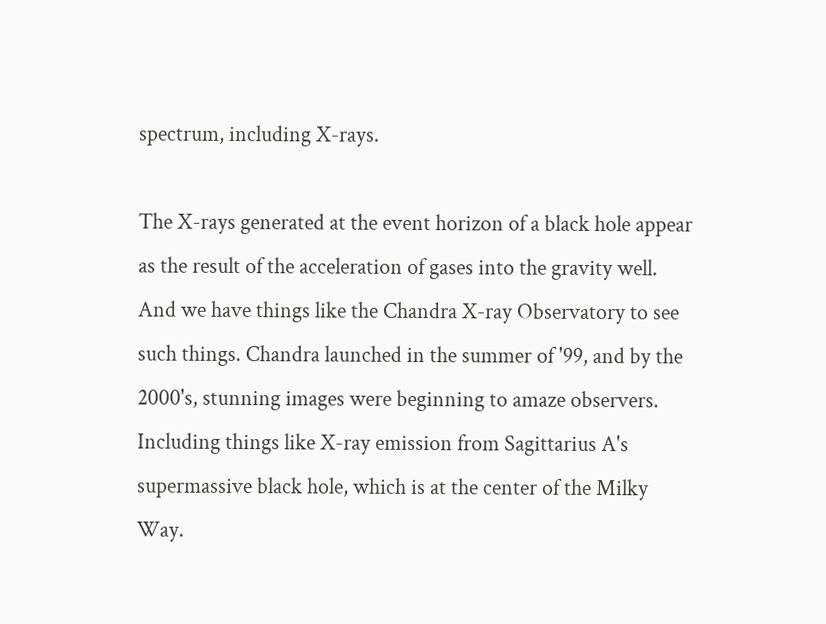spectrum, including X-rays.

The X-rays generated at the event horizon of a black hole appear as the result of the acceleration of gases into the gravity well. And we have things like the Chandra X-ray Observatory to see such things. Chandra launched in the summer of '99, and by the 2000's, stunning images were beginning to amaze observers. Including things like X-ray emission from Sagittarius A's supermassive black hole, which is at the center of the Milky Way.